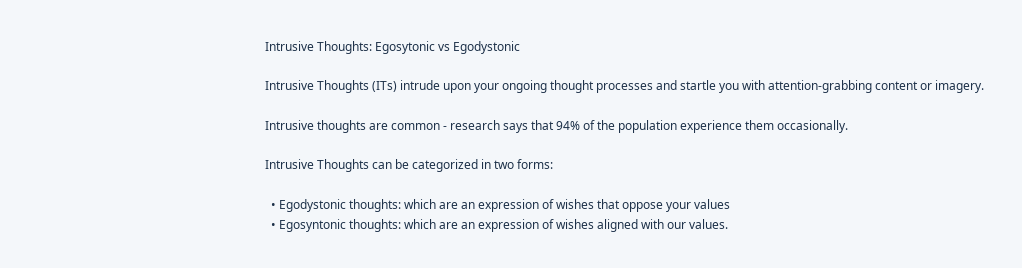Intrusive Thoughts: Egosytonic vs Egodystonic

Intrusive Thoughts (ITs) intrude upon your ongoing thought processes and startle you with attention-grabbing content or imagery.

Intrusive thoughts are common - research says that 94% of the population experience them occasionally.

Intrusive Thoughts can be categorized in two forms:

  • Egodystonic thoughts: which are an expression of wishes that oppose your values
  • Egosyntonic thoughts: which are an expression of wishes aligned with our values.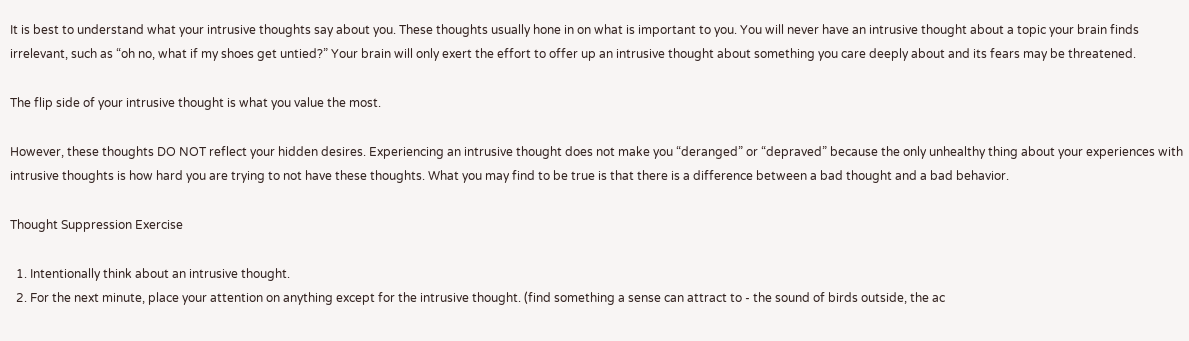It is best to understand what your intrusive thoughts say about you. These thoughts usually hone in on what is important to you. You will never have an intrusive thought about a topic your brain finds irrelevant, such as “oh no, what if my shoes get untied?” Your brain will only exert the effort to offer up an intrusive thought about something you care deeply about and its fears may be threatened.

The flip side of your intrusive thought is what you value the most.

However, these thoughts DO NOT reflect your hidden desires. Experiencing an intrusive thought does not make you “deranged” or “depraved” because the only unhealthy thing about your experiences with intrusive thoughts is how hard you are trying to not have these thoughts. What you may find to be true is that there is a difference between a bad thought and a bad behavior.

Thought Suppression Exercise

  1. Intentionally think about an intrusive thought.
  2. For the next minute, place your attention on anything except for the intrusive thought. (find something a sense can attract to - the sound of birds outside, the ac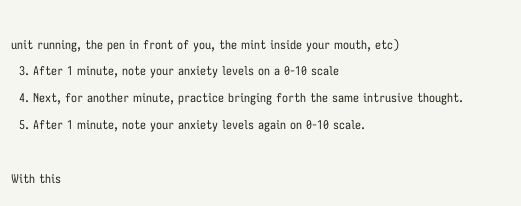unit running, the pen in front of you, the mint inside your mouth, etc)
  3. After 1 minute, note your anxiety levels on a 0-10 scale
  4. Next, for another minute, practice bringing forth the same intrusive thought.
  5. After 1 minute, note your anxiety levels again on 0-10 scale.

With this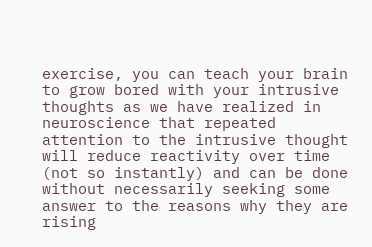exercise, you can teach your brain to grow bored with your intrusive thoughts as we have realized in neuroscience that repeated attention to the intrusive thought will reduce reactivity over time (not so instantly) and can be done without necessarily seeking some answer to the reasons why they are rising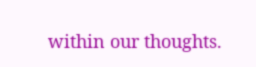within our thoughts.